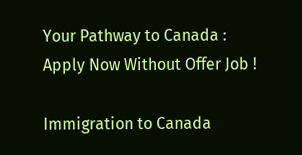Your Pathway to Canada : Apply Now Without Offer Job !

Immigration to Canada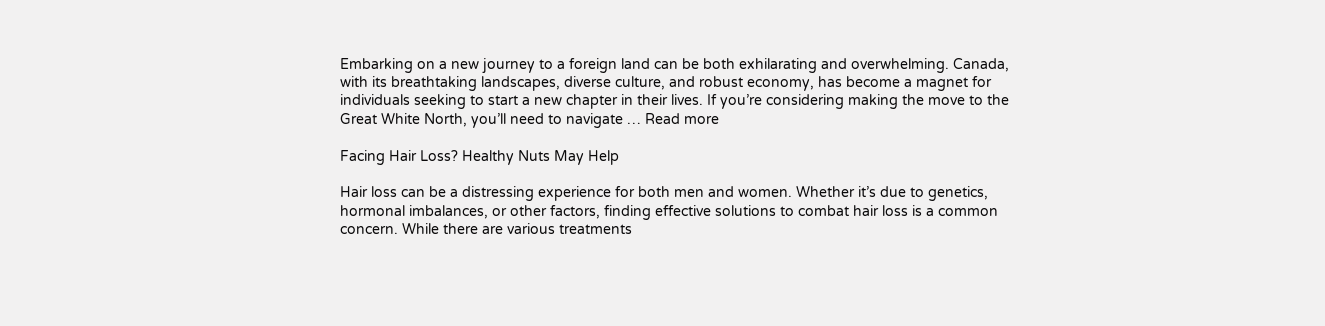Embarking on a new journey to a foreign land can be both exhilarating and overwhelming. Canada, with its breathtaking landscapes, diverse culture, and robust economy, has become a magnet for individuals seeking to start a new chapter in their lives. If you’re considering making the move to the Great White North, you’ll need to navigate … Read more

Facing Hair Loss? Healthy Nuts May Help

Hair loss can be a distressing experience for both men and women. Whether it’s due to genetics, hormonal imbalances, or other factors, finding effective solutions to combat hair loss is a common concern. While there are various treatments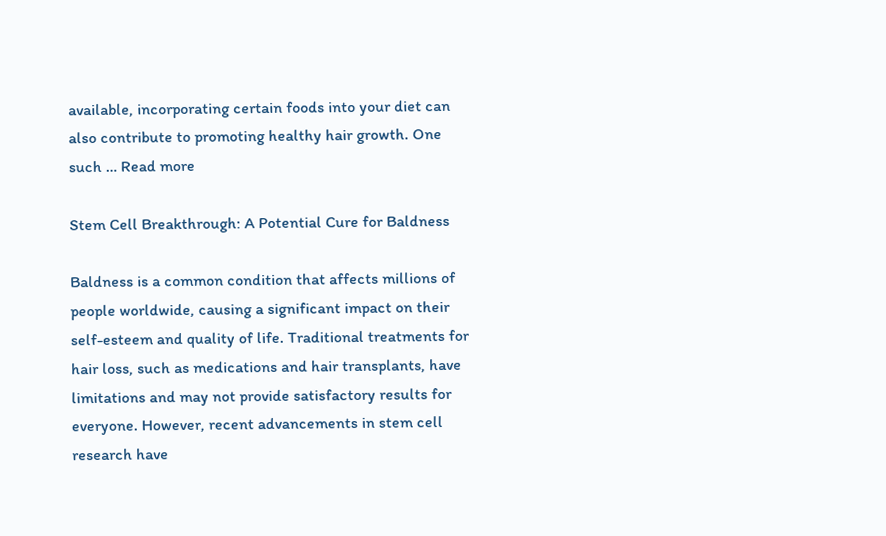available, incorporating certain foods into your diet can also contribute to promoting healthy hair growth. One such … Read more

Stem Cell Breakthrough: A Potential Cure for Baldness

Baldness is a common condition that affects millions of people worldwide, causing a significant impact on their self-esteem and quality of life. Traditional treatments for hair loss, such as medications and hair transplants, have limitations and may not provide satisfactory results for everyone. However, recent advancements in stem cell research have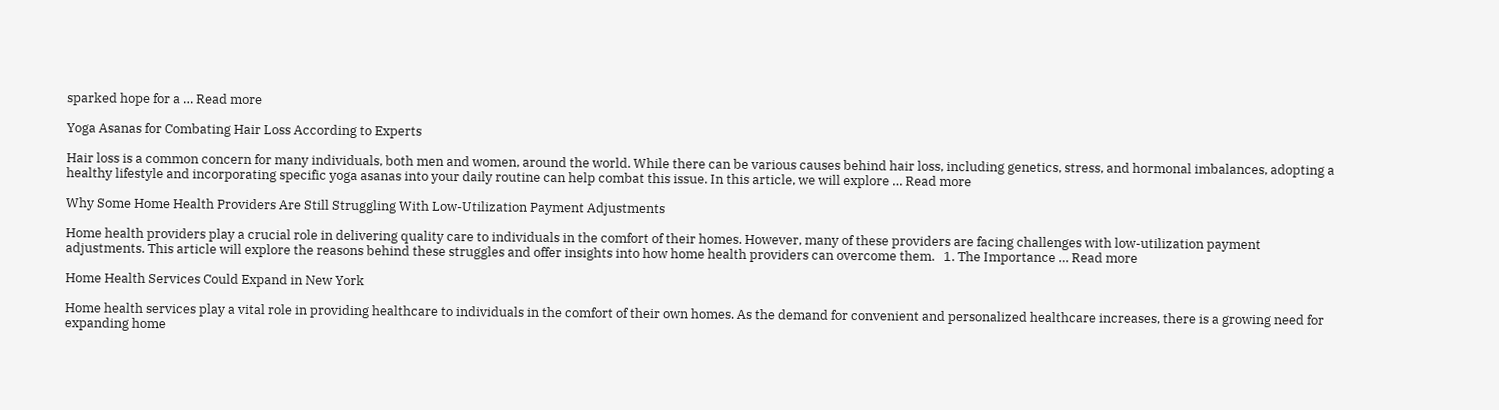sparked hope for a … Read more

Yoga Asanas for Combating Hair Loss According to Experts

Hair loss is a common concern for many individuals, both men and women, around the world. While there can be various causes behind hair loss, including genetics, stress, and hormonal imbalances, adopting a healthy lifestyle and incorporating specific yoga asanas into your daily routine can help combat this issue. In this article, we will explore … Read more

Why Some Home Health Providers Are Still Struggling With Low-Utilization Payment Adjustments

Home health providers play a crucial role in delivering quality care to individuals in the comfort of their homes. However, many of these providers are facing challenges with low-utilization payment adjustments. This article will explore the reasons behind these struggles and offer insights into how home health providers can overcome them.   1. The Importance … Read more

Home Health Services Could Expand in New York

Home health services play a vital role in providing healthcare to individuals in the comfort of their own homes. As the demand for convenient and personalized healthcare increases, there is a growing need for expanding home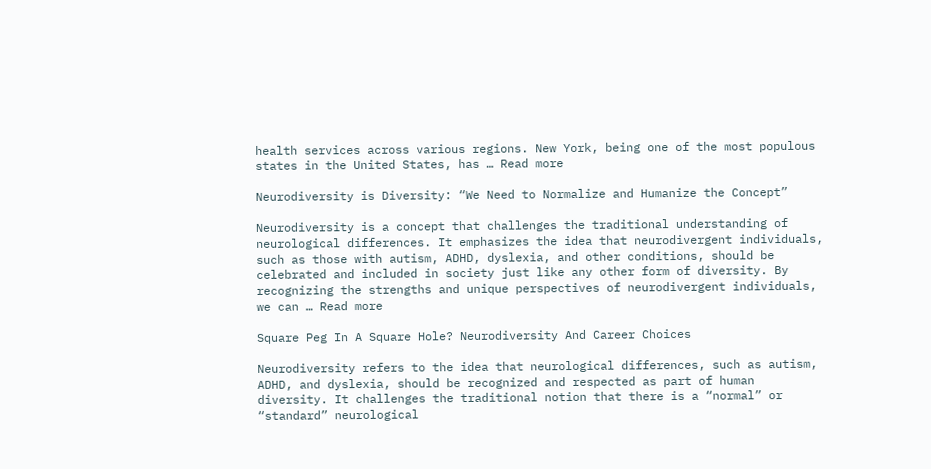health services across various regions. New York, being one of the most populous states in the United States, has … Read more

Neurodiversity is Diversity: “We Need to Normalize and Humanize the Concept”

Neurodiversity is a concept that challenges the traditional understanding of neurological differences. It emphasizes the idea that neurodivergent individuals, such as those with autism, ADHD, dyslexia, and other conditions, should be celebrated and included in society just like any other form of diversity. By recognizing the strengths and unique perspectives of neurodivergent individuals, we can … Read more

Square Peg In A Square Hole? Neurodiversity And Career Choices

Neurodiversity refers to the idea that neurological differences, such as autism, ADHD, and dyslexia, should be recognized and respected as part of human diversity. It challenges the traditional notion that there is a “normal” or “standard” neurological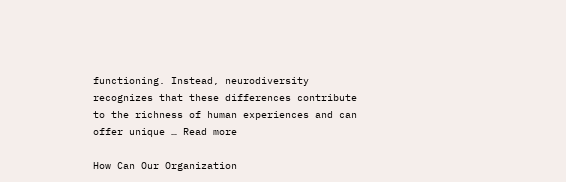functioning. Instead, neurodiversity recognizes that these differences contribute to the richness of human experiences and can offer unique … Read more

How Can Our Organization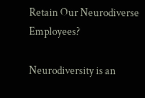Retain Our Neurodiverse Employees?

Neurodiversity is an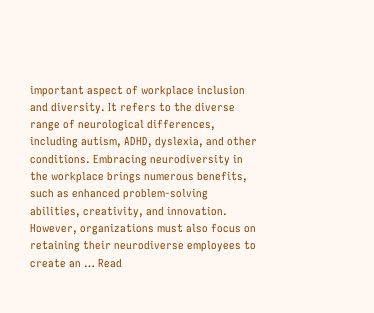important aspect of workplace inclusion and diversity. It refers to the diverse range of neurological differences, including autism, ADHD, dyslexia, and other conditions. Embracing neurodiversity in the workplace brings numerous benefits, such as enhanced problem-solving abilities, creativity, and innovation. However, organizations must also focus on retaining their neurodiverse employees to create an … Read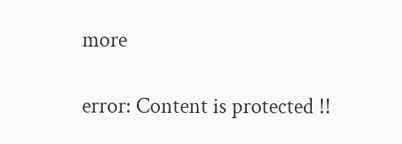more

error: Content is protected !!